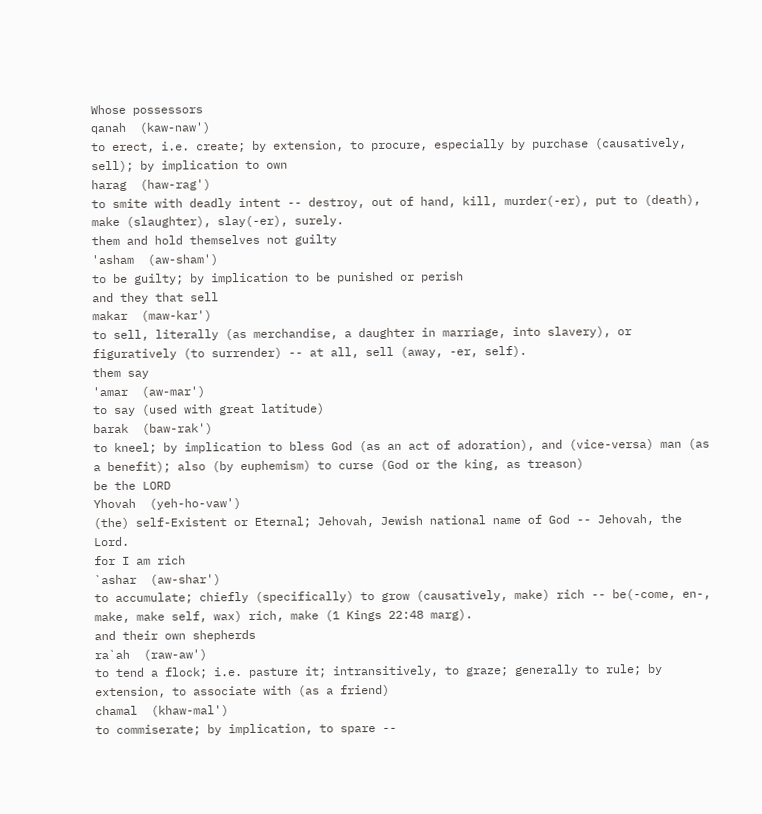Whose possessors
qanah  (kaw-naw')
to erect, i.e. create; by extension, to procure, especially by purchase (causatively, sell); by implication to own
harag  (haw-rag')
to smite with deadly intent -- destroy, out of hand, kill, murder(-er), put to (death), make (slaughter), slay(-er), surely.
them and hold themselves not guilty
'asham  (aw-sham')
to be guilty; by implication to be punished or perish
and they that sell
makar  (maw-kar')
to sell, literally (as merchandise, a daughter in marriage, into slavery), or figuratively (to surrender) -- at all, sell (away, -er, self).
them say
'amar  (aw-mar')
to say (used with great latitude)
barak  (baw-rak')
to kneel; by implication to bless God (as an act of adoration), and (vice-versa) man (as a benefit); also (by euphemism) to curse (God or the king, as treason)
be the LORD
Yhovah  (yeh-ho-vaw')
(the) self-Existent or Eternal; Jehovah, Jewish national name of God -- Jehovah, the Lord.
for I am rich
`ashar  (aw-shar')
to accumulate; chiefly (specifically) to grow (causatively, make) rich -- be(-come, en-, make, make self, wax) rich, make (1 Kings 22:48 marg).
and their own shepherds
ra`ah  (raw-aw')
to tend a flock; i.e. pasture it; intransitively, to graze; generally to rule; by extension, to associate with (as a friend)
chamal  (khaw-mal')
to commiserate; by implication, to spare --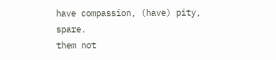have compassion, (have) pity, spare.
them not